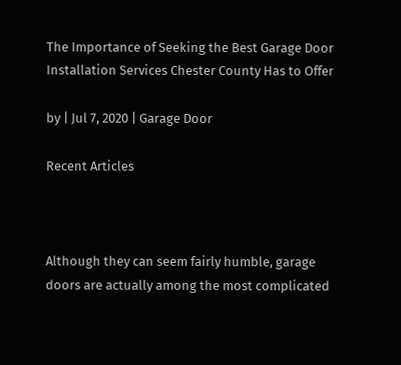The Importance of Seeking the Best Garage Door Installation Services Chester County Has to Offer

by | Jul 7, 2020 | Garage Door

Recent Articles



Although they can seem fairly humble, garage doors are actually among the most complicated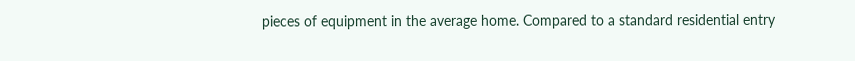pieces of equipment in the average home. Compared to a standard residential entry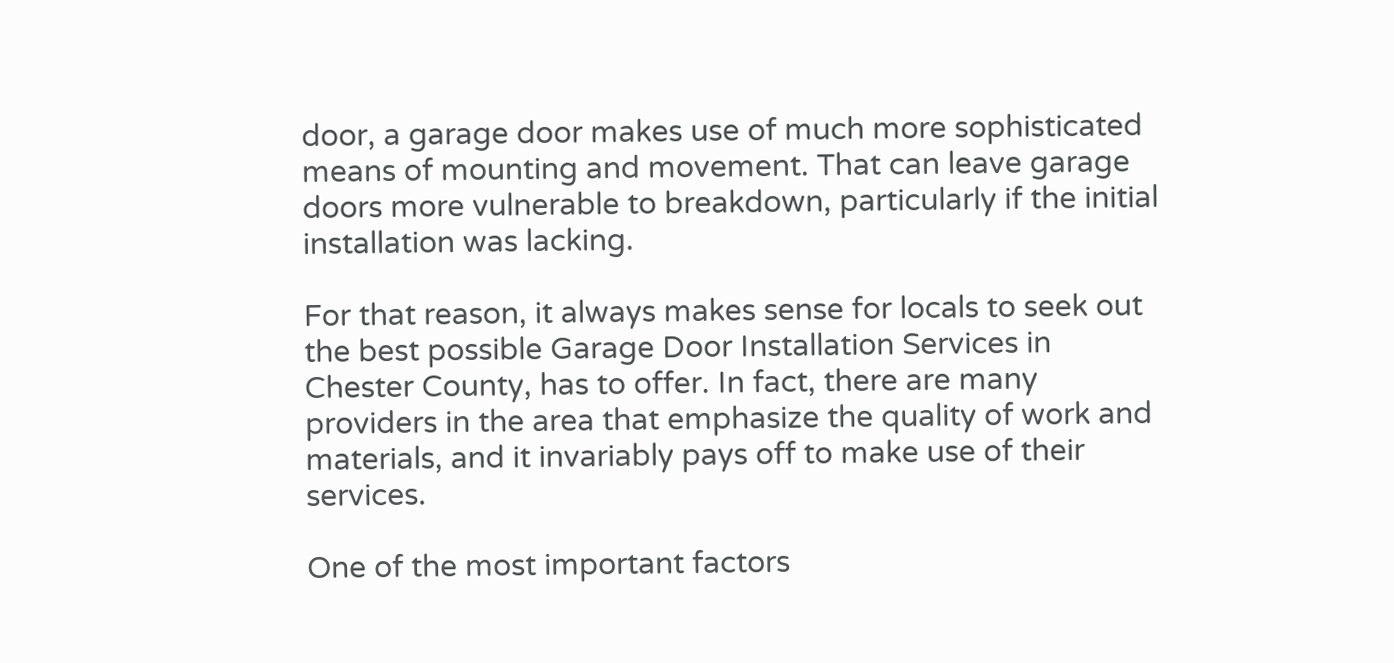door, a garage door makes use of much more sophisticated means of mounting and movement. That can leave garage doors more vulnerable to breakdown, particularly if the initial installation was lacking.

For that reason, it always makes sense for locals to seek out the best possible Garage Door Installation Services in Chester County, has to offer. In fact, there are many providers in the area that emphasize the quality of work and materials, and it invariably pays off to make use of their services.

One of the most important factors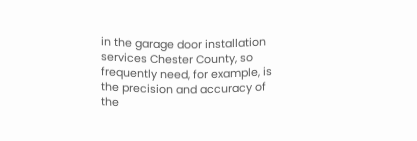in the garage door installation services Chester County, so frequently need, for example, is the precision and accuracy of the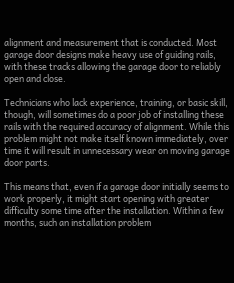alignment and measurement that is conducted. Most garage door designs make heavy use of guiding rails, with these tracks allowing the garage door to reliably open and close.

Technicians who lack experience, training, or basic skill, though, will sometimes do a poor job of installing these rails with the required accuracy of alignment. While this problem might not make itself known immediately, over time it will result in unnecessary wear on moving garage door parts.

This means that, even if a garage door initially seems to work properly, it might start opening with greater difficulty some time after the installation. Within a few months, such an installation problem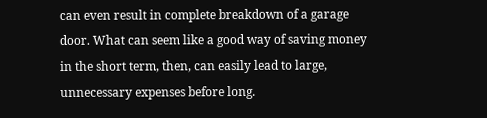can even result in complete breakdown of a garage door. What can seem like a good way of saving money in the short term, then, can easily lead to large, unnecessary expenses before long.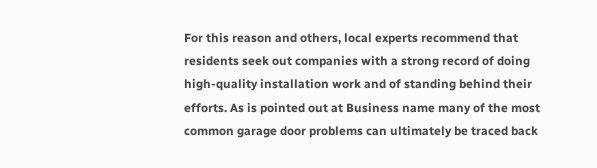For this reason and others, local experts recommend that residents seek out companies with a strong record of doing high-quality installation work and of standing behind their efforts. As is pointed out at Business name many of the most common garage door problems can ultimately be traced back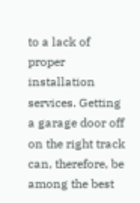to a lack of proper installation services. Getting a garage door off on the right track can, therefore, be among the best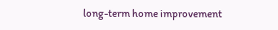long-term home improvement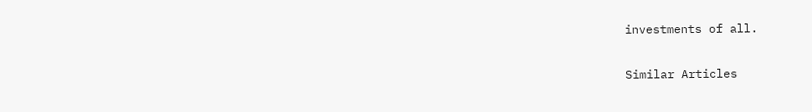investments of all.

Similar Articles